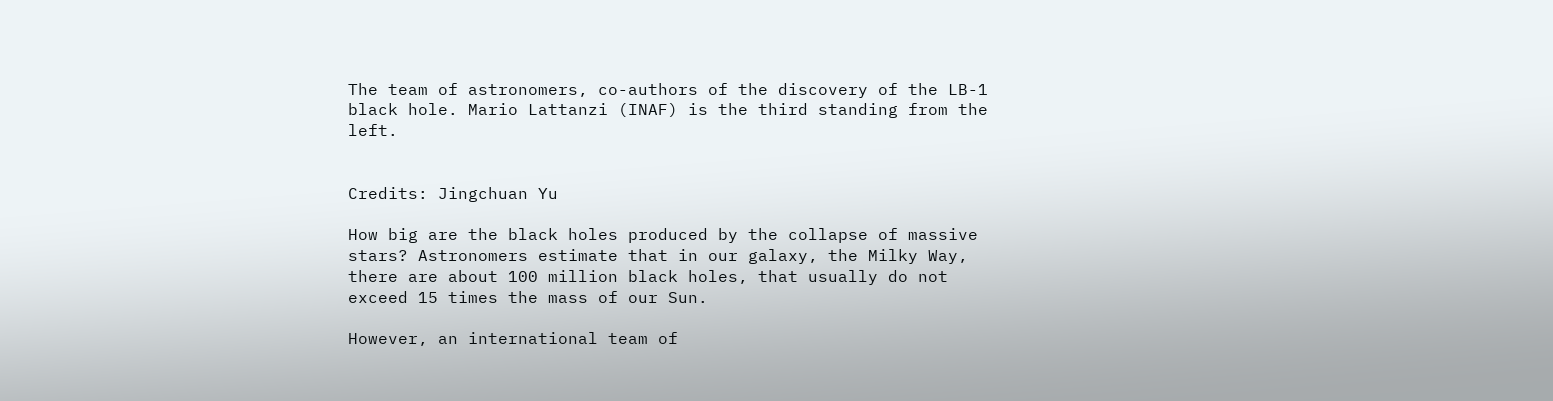The team of astronomers, co-authors of the discovery of the LB-1 black hole. Mario Lattanzi (INAF) is the third standing from the left.


Credits: Jingchuan Yu

How big are the black holes produced by the collapse of massive stars? Astronomers estimate that in our galaxy, the Milky Way, there are about 100 million black holes, that usually do not exceed 15 times the mass of our Sun.

However, an international team of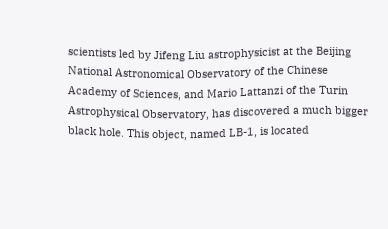scientists led by Jifeng Liu astrophysicist at the Beijing National Astronomical Observatory of the Chinese Academy of Sciences, and Mario Lattanzi of the Turin Astrophysical Observatory, has discovered a much bigger black hole. This object, named LB-1, is located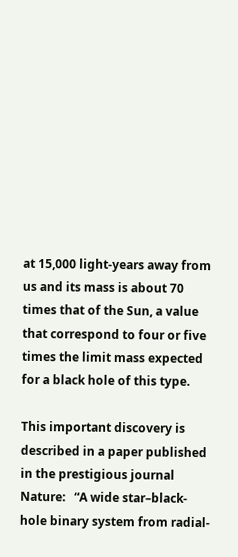at 15,000 light-years away from us and its mass is about 70 times that of the Sun, a value that correspond to four or five times the limit mass expected for a black hole of this type.

This important discovery is described in a paper published in the prestigious journal Nature:   “A wide star–black-hole binary system from radial-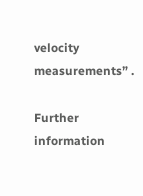velocity measurements” .

Further  information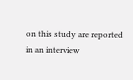on this study are reported in an interview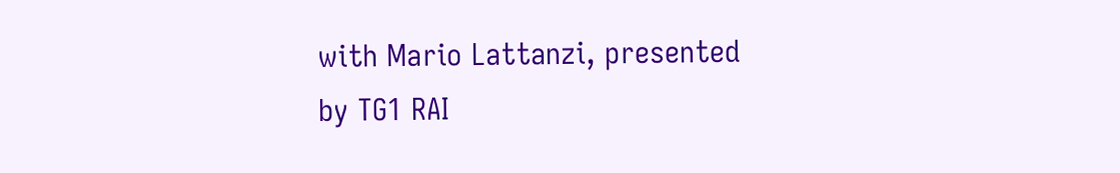with Mario Lattanzi, presented by TG1 RAI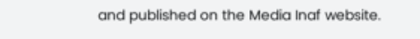and published on the Media Inaf website.